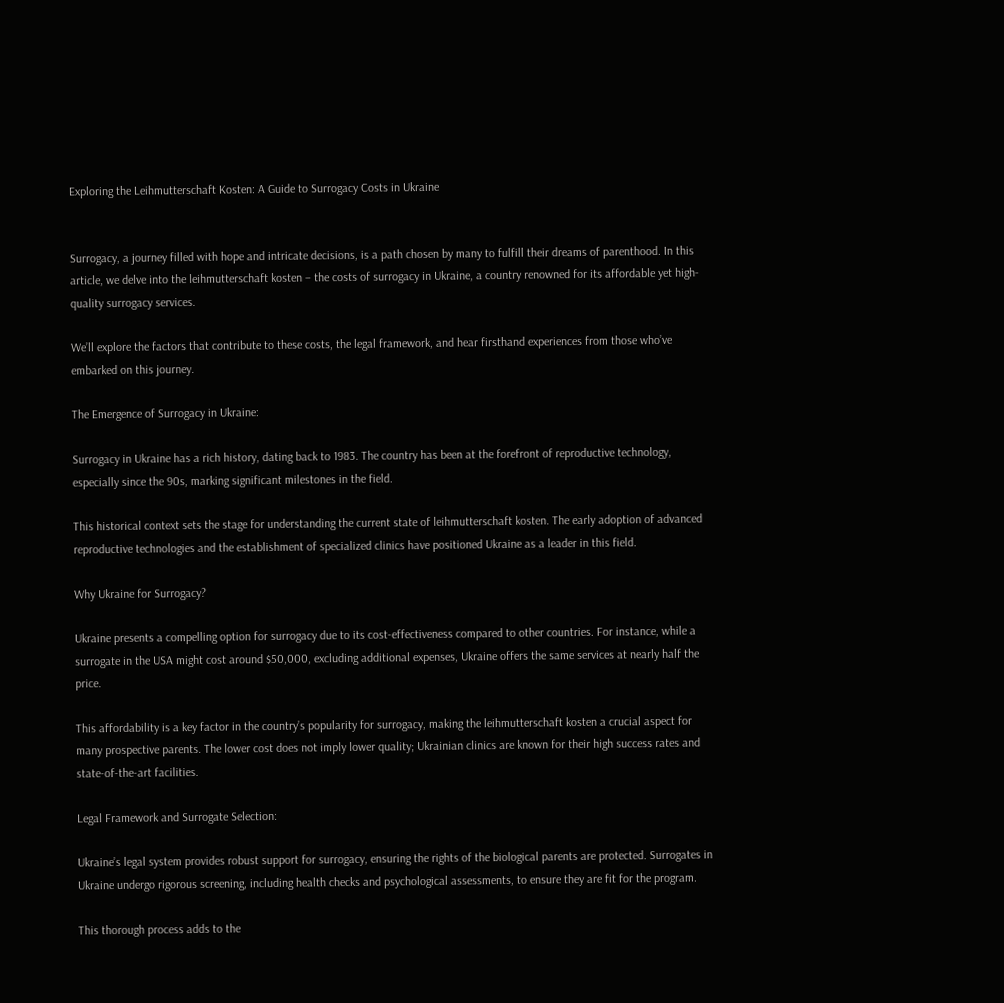Exploring the Leihmutterschaft Kosten: A Guide to Surrogacy Costs in Ukraine


Surrogacy, a journey filled with hope and intricate decisions, is a path chosen by many to fulfill their dreams of parenthood. In this article, we delve into the leihmutterschaft kosten – the costs of surrogacy in Ukraine, a country renowned for its affordable yet high-quality surrogacy services.

We’ll explore the factors that contribute to these costs, the legal framework, and hear firsthand experiences from those who’ve embarked on this journey.

The Emergence of Surrogacy in Ukraine:

Surrogacy in Ukraine has a rich history, dating back to 1983. The country has been at the forefront of reproductive technology, especially since the 90s, marking significant milestones in the field.

This historical context sets the stage for understanding the current state of leihmutterschaft kosten. The early adoption of advanced reproductive technologies and the establishment of specialized clinics have positioned Ukraine as a leader in this field.

Why Ukraine for Surrogacy?

Ukraine presents a compelling option for surrogacy due to its cost-effectiveness compared to other countries. For instance, while a surrogate in the USA might cost around $50,000, excluding additional expenses, Ukraine offers the same services at nearly half the price.

This affordability is a key factor in the country’s popularity for surrogacy, making the leihmutterschaft kosten a crucial aspect for many prospective parents. The lower cost does not imply lower quality; Ukrainian clinics are known for their high success rates and state-of-the-art facilities.

Legal Framework and Surrogate Selection:

Ukraine’s legal system provides robust support for surrogacy, ensuring the rights of the biological parents are protected. Surrogates in Ukraine undergo rigorous screening, including health checks and psychological assessments, to ensure they are fit for the program.

This thorough process adds to the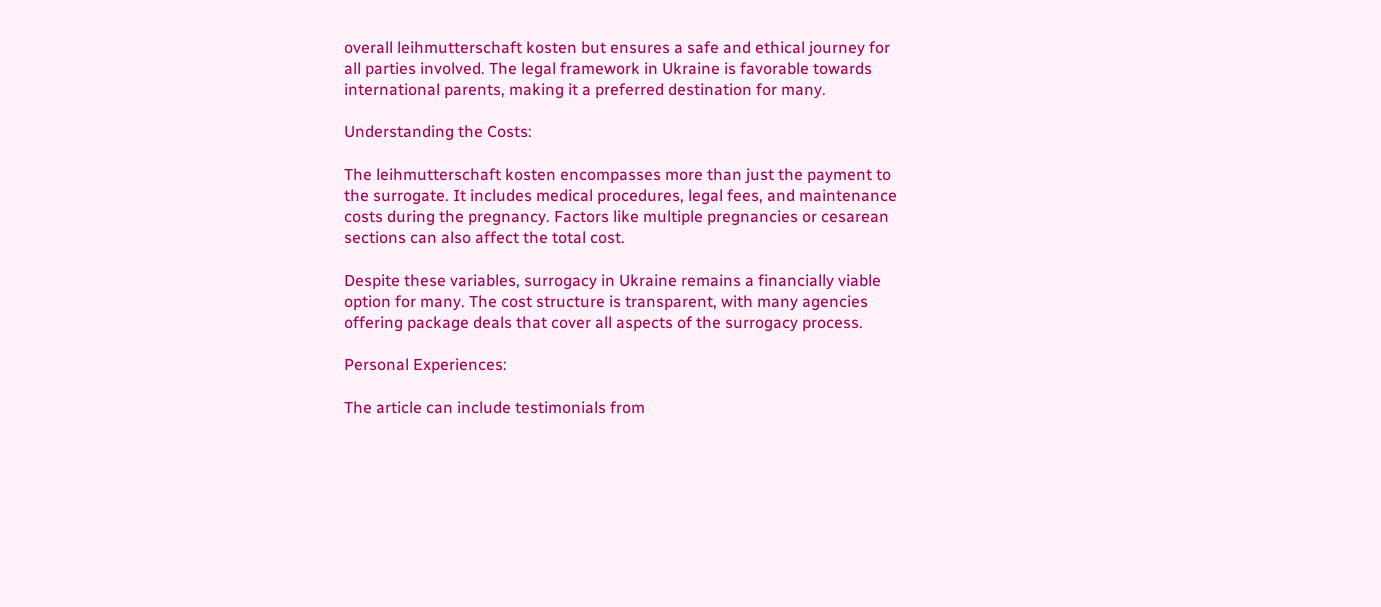overall leihmutterschaft kosten but ensures a safe and ethical journey for all parties involved. The legal framework in Ukraine is favorable towards international parents, making it a preferred destination for many.

Understanding the Costs:

The leihmutterschaft kosten encompasses more than just the payment to the surrogate. It includes medical procedures, legal fees, and maintenance costs during the pregnancy. Factors like multiple pregnancies or cesarean sections can also affect the total cost.

Despite these variables, surrogacy in Ukraine remains a financially viable option for many. The cost structure is transparent, with many agencies offering package deals that cover all aspects of the surrogacy process.

Personal Experiences:

The article can include testimonials from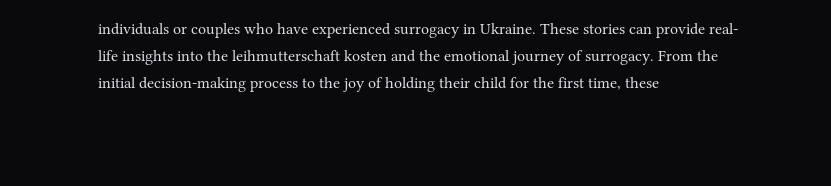individuals or couples who have experienced surrogacy in Ukraine. These stories can provide real-life insights into the leihmutterschaft kosten and the emotional journey of surrogacy. From the initial decision-making process to the joy of holding their child for the first time, these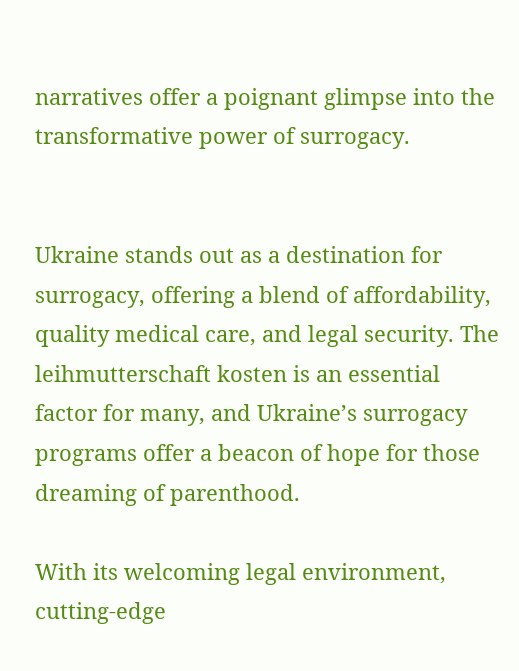narratives offer a poignant glimpse into the transformative power of surrogacy.


Ukraine stands out as a destination for surrogacy, offering a blend of affordability, quality medical care, and legal security. The leihmutterschaft kosten is an essential factor for many, and Ukraine’s surrogacy programs offer a beacon of hope for those dreaming of parenthood.

With its welcoming legal environment, cutting-edge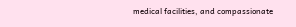medical facilities, and compassionate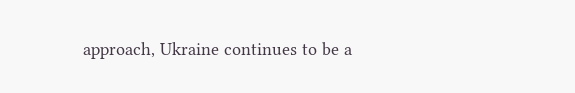approach, Ukraine continues to be a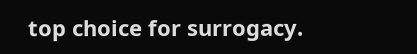top choice for surrogacy.